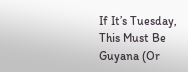If It’s Tuesday, This Must Be Guyana (Or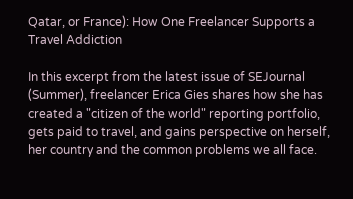Qatar, or France): How One Freelancer Supports a Travel Addiction

In this excerpt from the latest issue of SEJournal (Summer), freelancer Erica Gies shares how she has created a "citizen of the world" reporting portfolio, gets paid to travel, and gains perspective on herself, her country and the common problems we all face.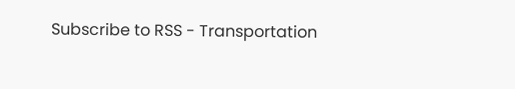Subscribe to RSS - Transportation